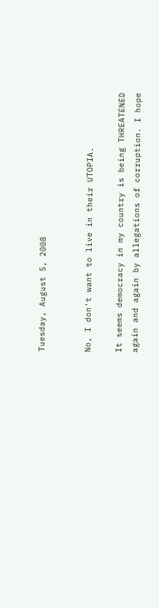Tuesday, August 5, 2008


No, I don't want to live in their UTOPIA.

It seems democracy in my country is being THREATENED again and again by allegations of corruption. I hope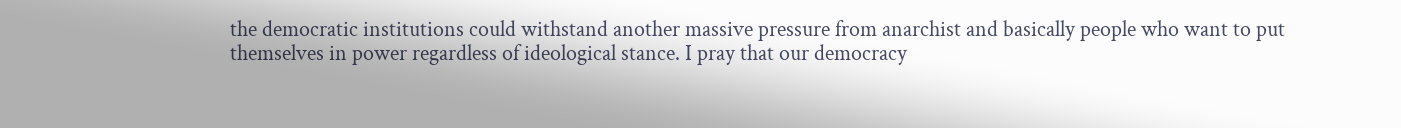the democratic institutions could withstand another massive pressure from anarchist and basically people who want to put themselves in power regardless of ideological stance. I pray that our democracy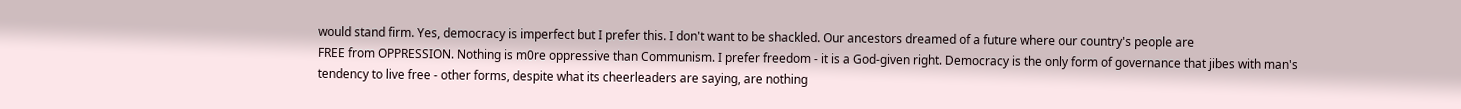would stand firm. Yes, democracy is imperfect but I prefer this. I don't want to be shackled. Our ancestors dreamed of a future where our country's people are
FREE from OPPRESSION. Nothing is m0re oppressive than Communism. I prefer freedom - it is a God-given right. Democracy is the only form of governance that jibes with man's tendency to live free - other forms, despite what its cheerleaders are saying, are nothing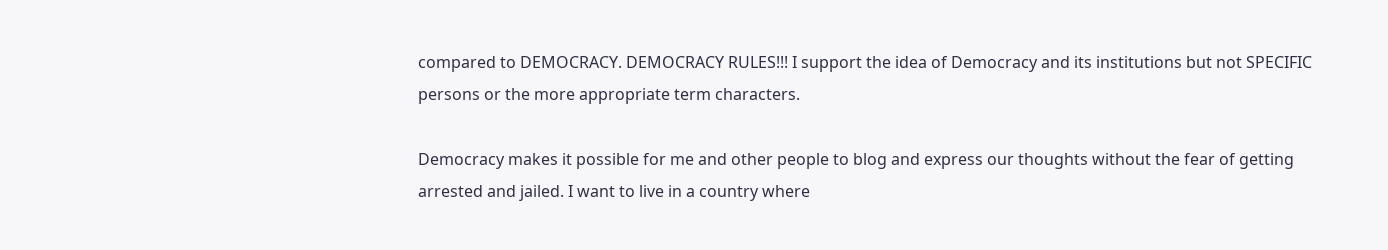compared to DEMOCRACY. DEMOCRACY RULES!!! I support the idea of Democracy and its institutions but not SPECIFIC persons or the more appropriate term characters.

Democracy makes it possible for me and other people to blog and express our thoughts without the fear of getting arrested and jailed. I want to live in a country where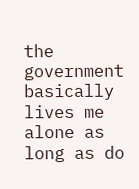the government basically lives me alone as long as do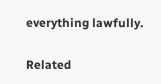everything lawfully.

Related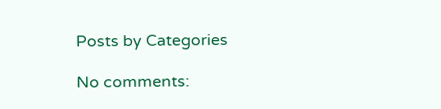Posts by Categories

No comments: